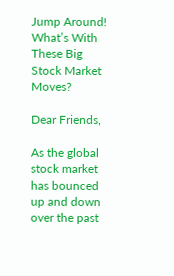Jump Around! What’s With These Big Stock Market Moves?

Dear Friends,

As the global stock market has bounced up and down over the past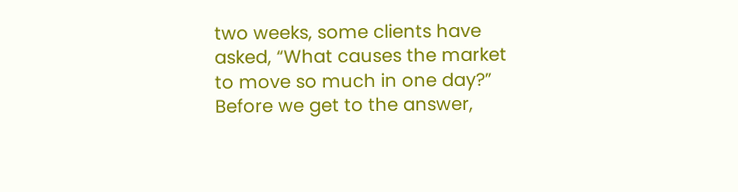two weeks, some clients have asked, “What causes the market to move so much in one day?”  Before we get to the answer,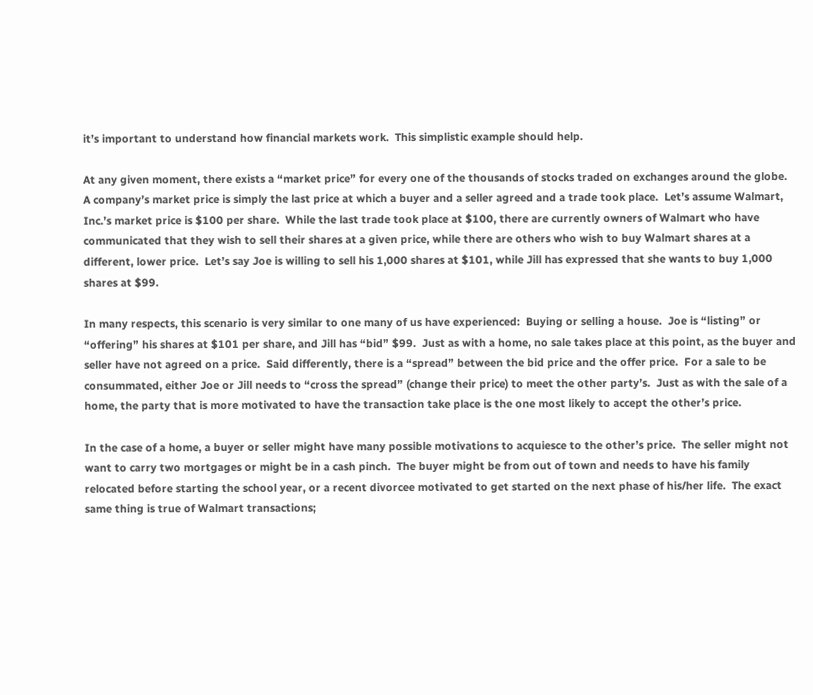it’s important to understand how financial markets work.  This simplistic example should help.

At any given moment, there exists a “market price” for every one of the thousands of stocks traded on exchanges around the globe.  A company’s market price is simply the last price at which a buyer and a seller agreed and a trade took place.  Let’s assume Walmart, Inc.’s market price is $100 per share.  While the last trade took place at $100, there are currently owners of Walmart who have communicated that they wish to sell their shares at a given price, while there are others who wish to buy Walmart shares at a different, lower price.  Let’s say Joe is willing to sell his 1,000 shares at $101, while Jill has expressed that she wants to buy 1,000 shares at $99.

In many respects, this scenario is very similar to one many of us have experienced:  Buying or selling a house.  Joe is “listing” or “offering” his shares at $101 per share, and Jill has “bid” $99.  Just as with a home, no sale takes place at this point, as the buyer and seller have not agreed on a price.  Said differently, there is a “spread” between the bid price and the offer price.  For a sale to be consummated, either Joe or Jill needs to “cross the spread” (change their price) to meet the other party’s.  Just as with the sale of a home, the party that is more motivated to have the transaction take place is the one most likely to accept the other’s price.

In the case of a home, a buyer or seller might have many possible motivations to acquiesce to the other’s price.  The seller might not want to carry two mortgages or might be in a cash pinch.  The buyer might be from out of town and needs to have his family relocated before starting the school year, or a recent divorcee motivated to get started on the next phase of his/her life.  The exact same thing is true of Walmart transactions;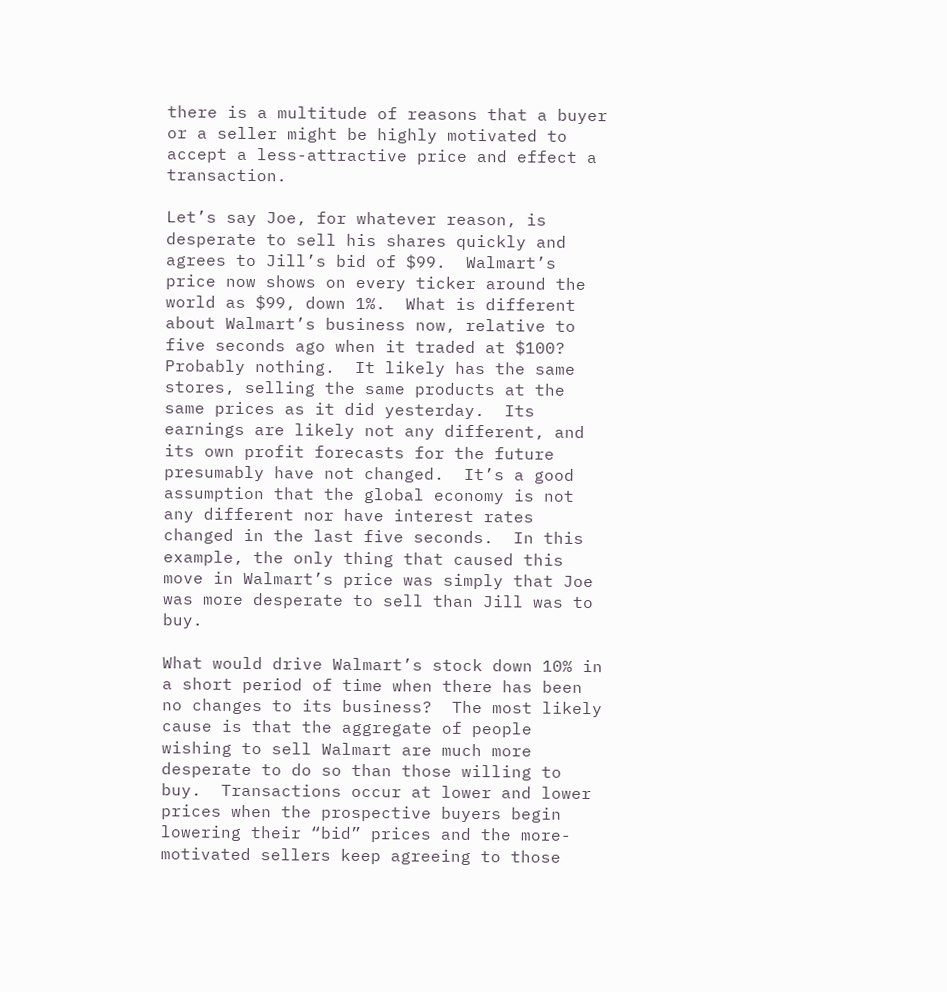there is a multitude of reasons that a buyer or a seller might be highly motivated to accept a less-attractive price and effect a transaction.

Let’s say Joe, for whatever reason, is desperate to sell his shares quickly and agrees to Jill’s bid of $99.  Walmart’s price now shows on every ticker around the world as $99, down 1%.  What is different about Walmart’s business now, relative to five seconds ago when it traded at $100?  Probably nothing.  It likely has the same stores, selling the same products at the same prices as it did yesterday.  Its earnings are likely not any different, and its own profit forecasts for the future presumably have not changed.  It’s a good assumption that the global economy is not any different nor have interest rates changed in the last five seconds.  In this example, the only thing that caused this move in Walmart’s price was simply that Joe was more desperate to sell than Jill was to buy.

What would drive Walmart’s stock down 10% in a short period of time when there has been no changes to its business?  The most likely cause is that the aggregate of people wishing to sell Walmart are much more desperate to do so than those willing to buy.  Transactions occur at lower and lower prices when the prospective buyers begin lowering their “bid” prices and the more-motivated sellers keep agreeing to those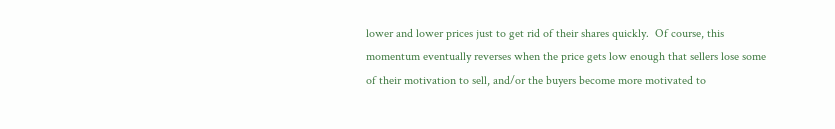lower and lower prices just to get rid of their shares quickly.  Of course, this momentum eventually reverses when the price gets low enough that sellers lose some of their motivation to sell, and/or the buyers become more motivated to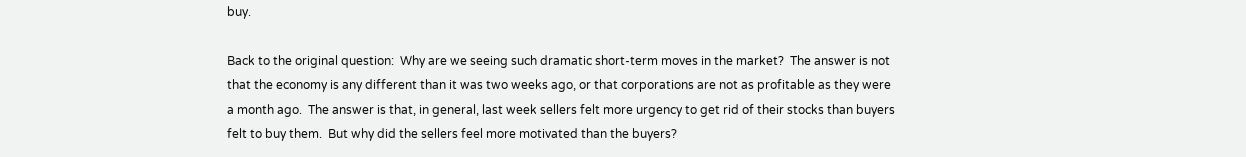buy.

Back to the original question:  Why are we seeing such dramatic short-term moves in the market?  The answer is not that the economy is any different than it was two weeks ago, or that corporations are not as profitable as they were a month ago.  The answer is that, in general, last week sellers felt more urgency to get rid of their stocks than buyers felt to buy them.  But why did the sellers feel more motivated than the buyers?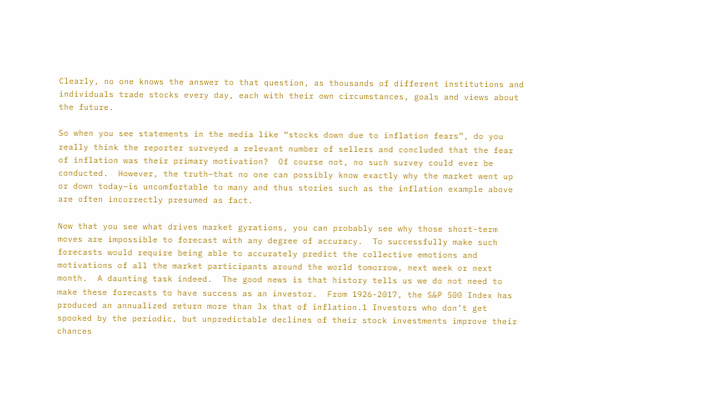Clearly, no one knows the answer to that question, as thousands of different institutions and individuals trade stocks every day, each with their own circumstances, goals and views about the future.

So when you see statements in the media like “stocks down due to inflation fears”, do you really think the reporter surveyed a relevant number of sellers and concluded that the fear of inflation was their primary motivation?  Of course not, no such survey could ever be conducted.  However, the truth–that no one can possibly know exactly why the market went up or down today–is uncomfortable to many and thus stories such as the inflation example above are often incorrectly presumed as fact.

Now that you see what drives market gyrations, you can probably see why those short-term moves are impossible to forecast with any degree of accuracy.  To successfully make such forecasts would require being able to accurately predict the collective emotions and motivations of all the market participants around the world tomorrow, next week or next month.  A daunting task indeed.  The good news is that history tells us we do not need to make these forecasts to have success as an investor.  From 1926-2017, the S&P 500 Index has produced an annualized return more than 3x that of inflation.1 Investors who don’t get spooked by the periodic, but unpredictable declines of their stock investments improve their chances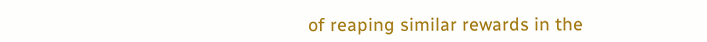of reaping similar rewards in the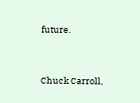future.


Chuck Carroll,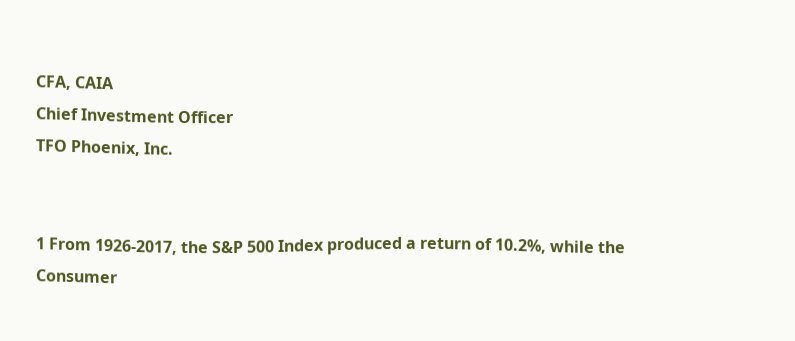CFA, CAIA
Chief Investment Officer
TFO Phoenix, Inc.


1 From 1926-2017, the S&P 500 Index produced a return of 10.2%, while the Consumer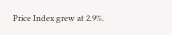Price Index grew at 2.9%.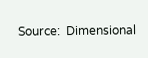Source:  Dimensional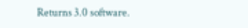Returns 3.0 software.